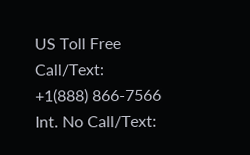US Toll Free Call/Text:
+1(888) 866-7566
Int. No Call/Text: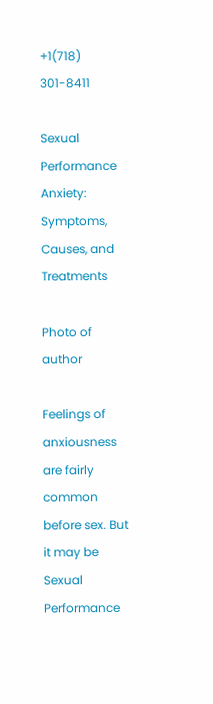+1(718) 301-8411

Sexual Performance Anxiety: Symptoms, Causes, and Treatments

Photo of author

Feelings of anxiousness are fairly common before sex. But it may be Sexual Performance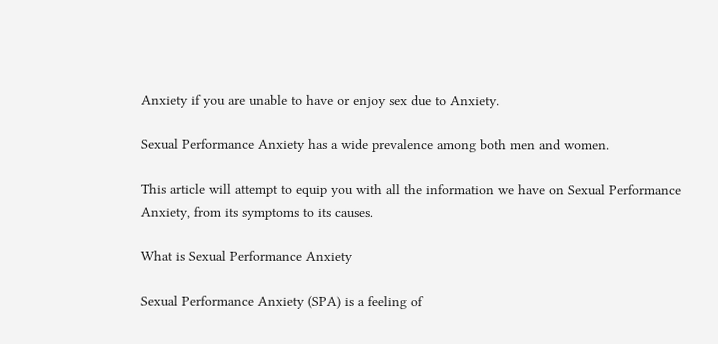Anxiety if you are unable to have or enjoy sex due to Anxiety.

Sexual Performance Anxiety has a wide prevalence among both men and women.

This article will attempt to equip you with all the information we have on Sexual Performance Anxiety, from its symptoms to its causes.

What is Sexual Performance Anxiety

Sexual Performance Anxiety (SPA) is a feeling of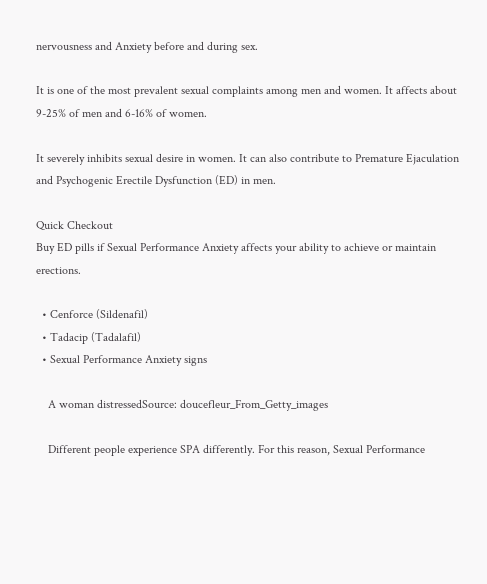nervousness and Anxiety before and during sex.

It is one of the most prevalent sexual complaints among men and women. It affects about 9-25% of men and 6-16% of women.

It severely inhibits sexual desire in women. It can also contribute to Premature Ejaculation and Psychogenic Erectile Dysfunction (ED) in men.

Quick Checkout
Buy ED pills if Sexual Performance Anxiety affects your ability to achieve or maintain erections.

  • Cenforce (Sildenafil)
  • Tadacip (Tadalafil)
  • Sexual Performance Anxiety signs

    A woman distressedSource: doucefleur_From_Getty_images

    Different people experience SPA differently. For this reason, Sexual Performance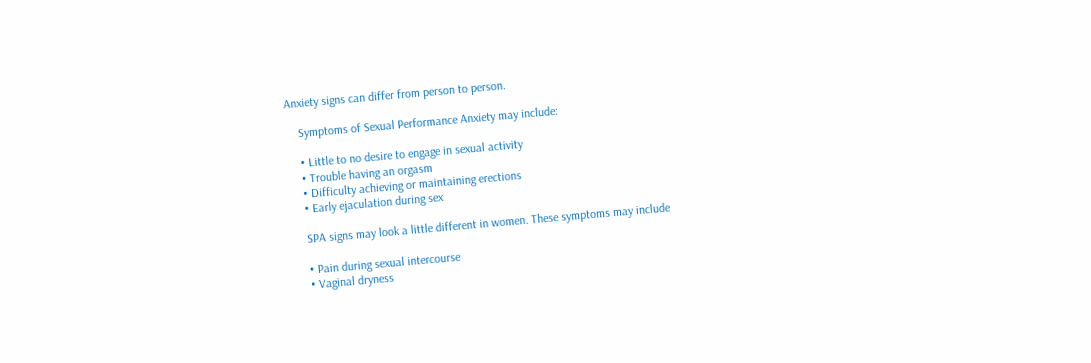Anxiety signs can differ from person to person.

    Symptoms of Sexual Performance Anxiety may include:

    • Little to no desire to engage in sexual activity
    • Trouble having an orgasm
    • Difficulty achieving or maintaining erections
    • Early ejaculation during sex

    SPA signs may look a little different in women. These symptoms may include

    • Pain during sexual intercourse
    • Vaginal dryness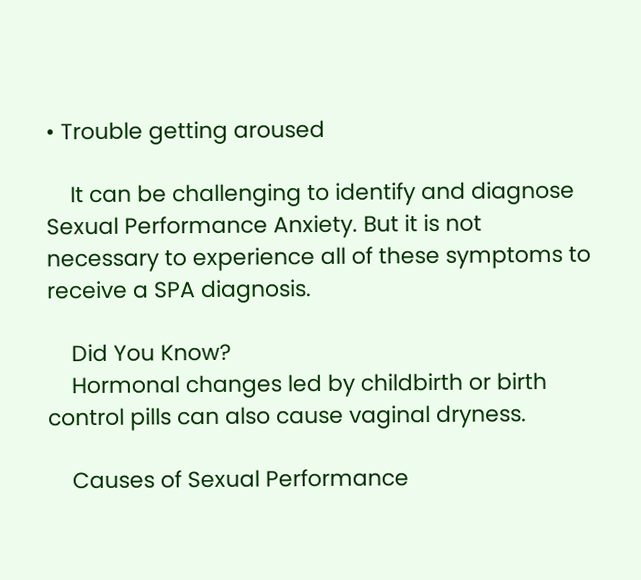• Trouble getting aroused

    It can be challenging to identify and diagnose Sexual Performance Anxiety. But it is not necessary to experience all of these symptoms to receive a SPA diagnosis.

    Did You Know?
    Hormonal changes led by childbirth or birth control pills can also cause vaginal dryness.

    Causes of Sexual Performance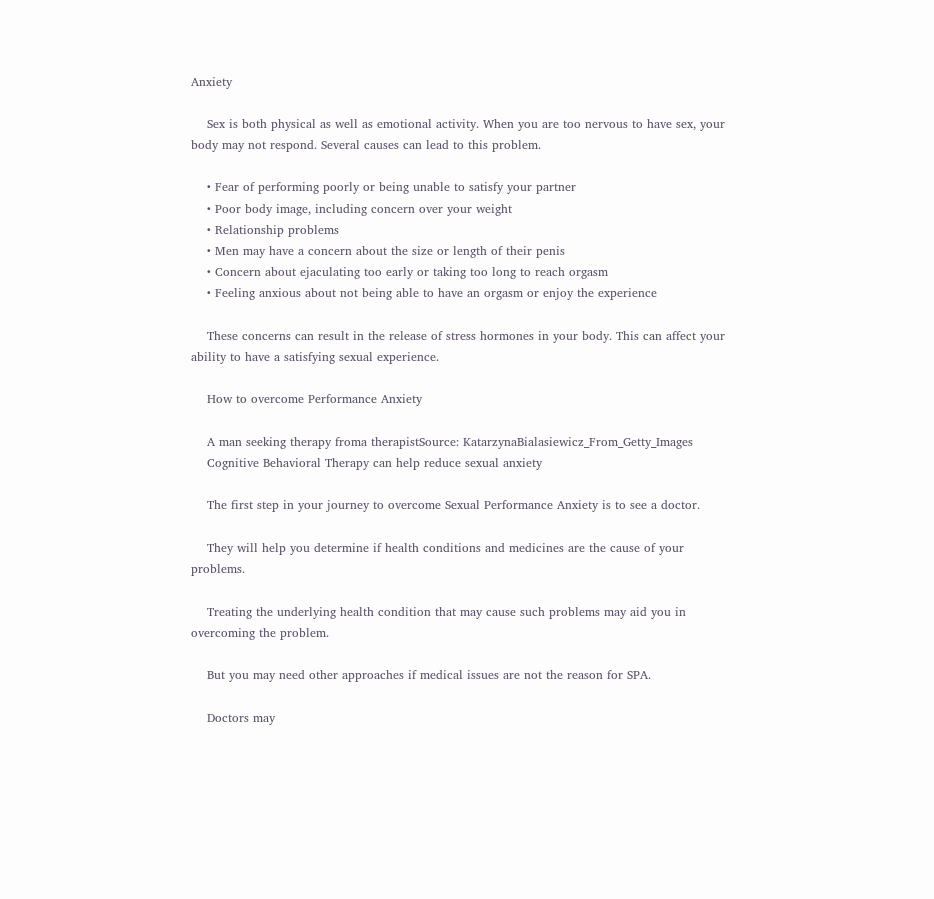Anxiety

    Sex is both physical as well as emotional activity. When you are too nervous to have sex, your body may not respond. Several causes can lead to this problem.

    • Fear of performing poorly or being unable to satisfy your partner
    • Poor body image, including concern over your weight
    • Relationship problems
    • Men may have a concern about the size or length of their penis
    • Concern about ejaculating too early or taking too long to reach orgasm
    • Feeling anxious about not being able to have an orgasm or enjoy the experience

    These concerns can result in the release of stress hormones in your body. This can affect your ability to have a satisfying sexual experience.

    How to overcome Performance Anxiety

    A man seeking therapy froma therapistSource: KatarzynaBialasiewicz_From_Getty_Images
    Cognitive Behavioral Therapy can help reduce sexual anxiety

    The first step in your journey to overcome Sexual Performance Anxiety is to see a doctor.

    They will help you determine if health conditions and medicines are the cause of your problems.

    Treating the underlying health condition that may cause such problems may aid you in overcoming the problem.

    But you may need other approaches if medical issues are not the reason for SPA.

    Doctors may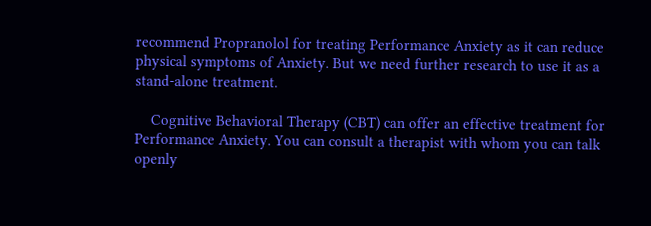recommend Propranolol for treating Performance Anxiety as it can reduce physical symptoms of Anxiety. But we need further research to use it as a stand-alone treatment.

    Cognitive Behavioral Therapy (CBT) can offer an effective treatment for Performance Anxiety. You can consult a therapist with whom you can talk openly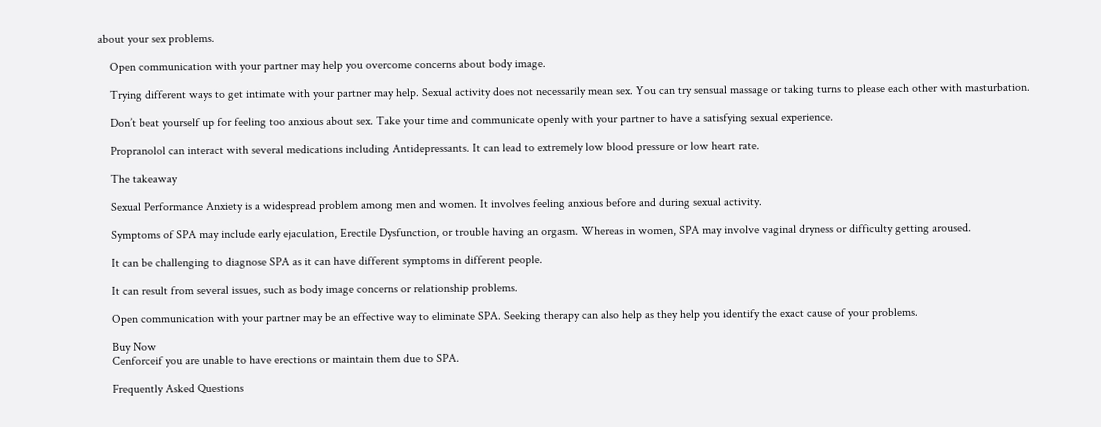about your sex problems.

    Open communication with your partner may help you overcome concerns about body image.

    Trying different ways to get intimate with your partner may help. Sexual activity does not necessarily mean sex. You can try sensual massage or taking turns to please each other with masturbation.

    Don’t beat yourself up for feeling too anxious about sex. Take your time and communicate openly with your partner to have a satisfying sexual experience.

    Propranolol can interact with several medications including Antidepressants. It can lead to extremely low blood pressure or low heart rate.

    The takeaway

    Sexual Performance Anxiety is a widespread problem among men and women. It involves feeling anxious before and during sexual activity.

    Symptoms of SPA may include early ejaculation, Erectile Dysfunction, or trouble having an orgasm. Whereas in women, SPA may involve vaginal dryness or difficulty getting aroused.

    It can be challenging to diagnose SPA as it can have different symptoms in different people.

    It can result from several issues, such as body image concerns or relationship problems.

    Open communication with your partner may be an effective way to eliminate SPA. Seeking therapy can also help as they help you identify the exact cause of your problems.

    Buy Now
    Cenforceif you are unable to have erections or maintain them due to SPA.

    Frequently Asked Questions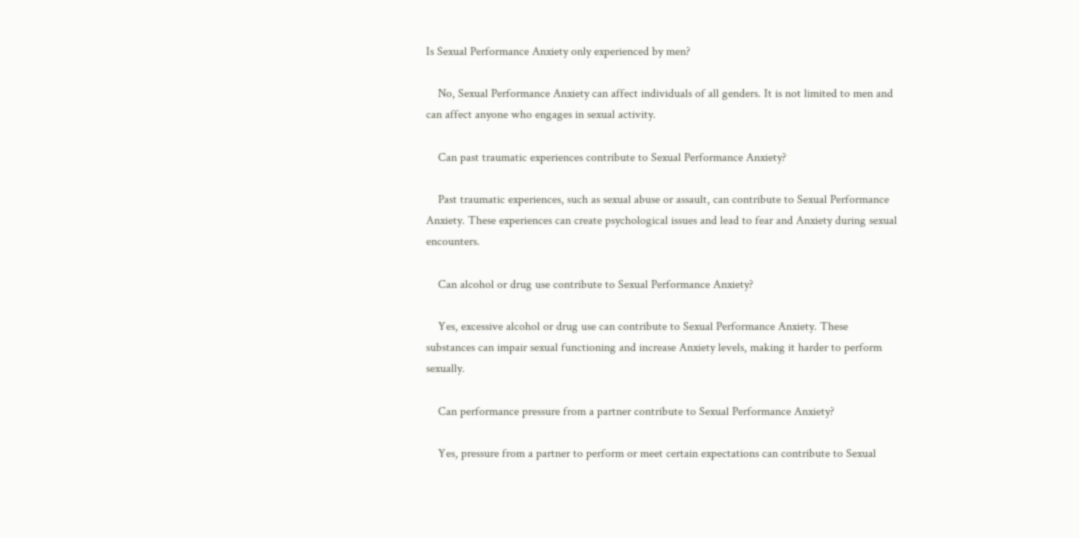Is Sexual Performance Anxiety only experienced by men?

    No, Sexual Performance Anxiety can affect individuals of all genders. It is not limited to men and can affect anyone who engages in sexual activity.

    Can past traumatic experiences contribute to Sexual Performance Anxiety?

    Past traumatic experiences, such as sexual abuse or assault, can contribute to Sexual Performance Anxiety. These experiences can create psychological issues and lead to fear and Anxiety during sexual encounters.

    Can alcohol or drug use contribute to Sexual Performance Anxiety?

    Yes, excessive alcohol or drug use can contribute to Sexual Performance Anxiety. These substances can impair sexual functioning and increase Anxiety levels, making it harder to perform sexually.

    Can performance pressure from a partner contribute to Sexual Performance Anxiety?

    Yes, pressure from a partner to perform or meet certain expectations can contribute to Sexual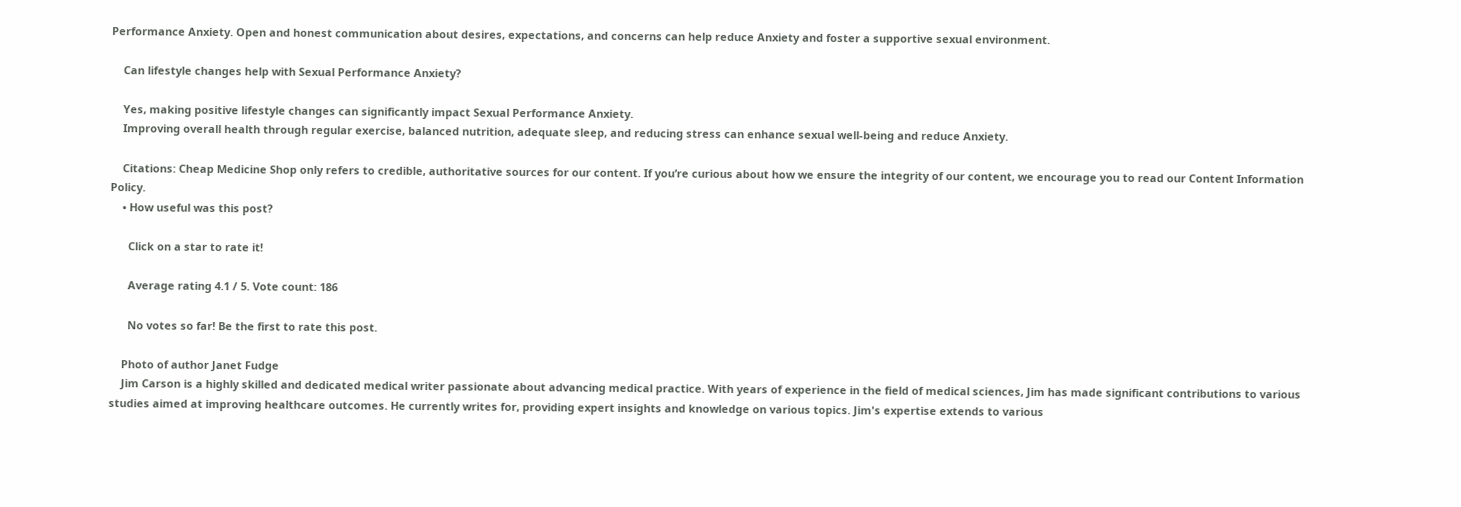Performance Anxiety. Open and honest communication about desires, expectations, and concerns can help reduce Anxiety and foster a supportive sexual environment.

    Can lifestyle changes help with Sexual Performance Anxiety?

    Yes, making positive lifestyle changes can significantly impact Sexual Performance Anxiety.
    Improving overall health through regular exercise, balanced nutrition, adequate sleep, and reducing stress can enhance sexual well-being and reduce Anxiety.

    Citations: Cheap Medicine Shop only refers to credible, authoritative sources for our content. If you’re curious about how we ensure the integrity of our content, we encourage you to read our Content Information Policy.
    • How useful was this post?

      Click on a star to rate it!

      Average rating 4.1 / 5. Vote count: 186

      No votes so far! Be the first to rate this post.

    Photo of author Janet Fudge
    Jim Carson is a highly skilled and dedicated medical writer passionate about advancing medical practice. With years of experience in the field of medical sciences, Jim has made significant contributions to various studies aimed at improving healthcare outcomes. He currently writes for, providing expert insights and knowledge on various topics. Jim's expertise extends to various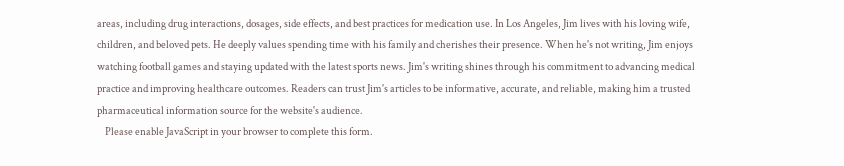areas, including drug interactions, dosages, side effects, and best practices for medication use. In Los Angeles, Jim lives with his loving wife, children, and beloved pets. He deeply values spending time with his family and cherishes their presence. When he's not writing, Jim enjoys watching football games and staying updated with the latest sports news. Jim's writing shines through his commitment to advancing medical practice and improving healthcare outcomes. Readers can trust Jim's articles to be informative, accurate, and reliable, making him a trusted pharmaceutical information source for the website's audience.
    Please enable JavaScript in your browser to complete this form.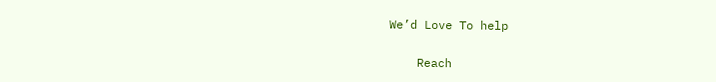We’d Love To help

    Reach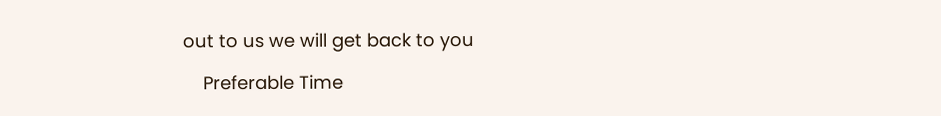out to us we will get back to you

    Preferable Time